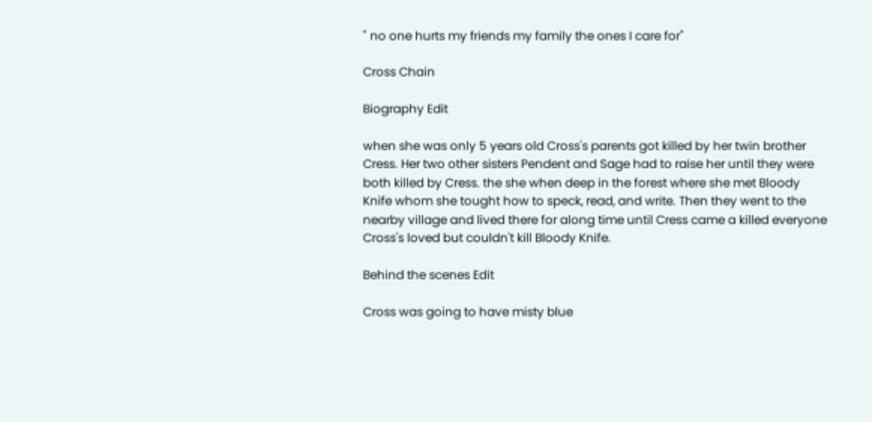" no one hurts my friends my family the ones I care for"

Cross Chain

Biography Edit

when she was only 5 years old Cross's parents got killed by her twin brother Cress. Her two other sisters Pendent and Sage had to raise her until they were both killed by Cress. the she when deep in the forest where she met Bloody Knife whom she tought how to speck, read, and write. Then they went to the nearby village and lived there for along time until Cress came a killed everyone Cross's loved but couldn't kill Bloody Knife.

Behind the scenes Edit

Cross was going to have misty blue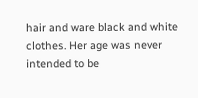hair and ware black and white clothes. Her age was never intended to be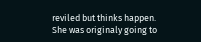reviled but thinks happen. She was originaly going to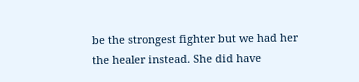be the strongest fighter but we had her the healer instead. She did have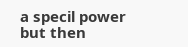a specil power but then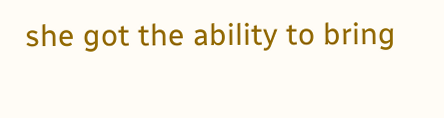she got the ability to bring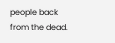people back from the dead.